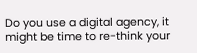Do you use a digital agency, it might be time to re-think your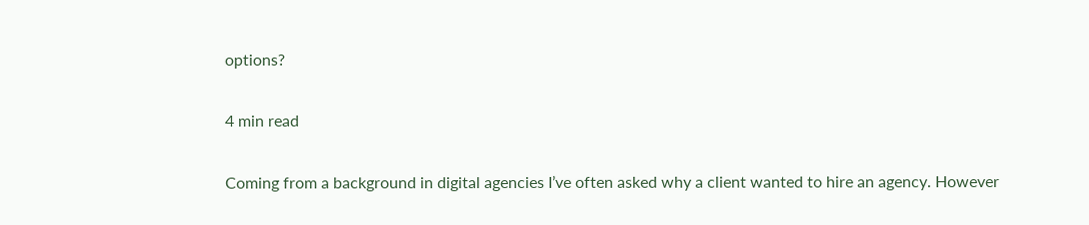options?

4 min read

Coming from a background in digital agencies I’ve often asked why a client wanted to hire an agency. However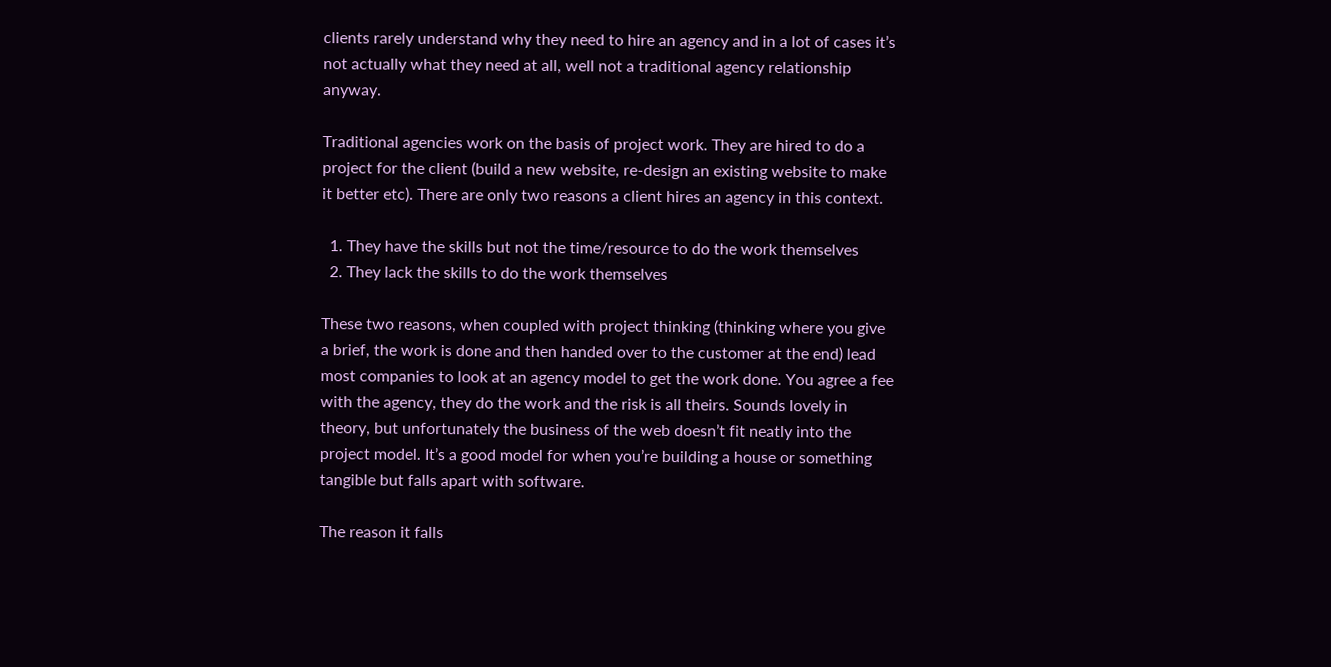clients rarely understand why they need to hire an agency and in a lot of cases it’s not actually what they need at all, well not a traditional agency relationship anyway.

Traditional agencies work on the basis of project work. They are hired to do a project for the client (build a new website, re-design an existing website to make it better etc). There are only two reasons a client hires an agency in this context.

  1. They have the skills but not the time/resource to do the work themselves
  2. They lack the skills to do the work themselves

These two reasons, when coupled with project thinking (thinking where you give a brief, the work is done and then handed over to the customer at the end) lead most companies to look at an agency model to get the work done. You agree a fee with the agency, they do the work and the risk is all theirs. Sounds lovely in theory, but unfortunately the business of the web doesn’t fit neatly into the project model. It’s a good model for when you’re building a house or something tangible but falls apart with software.

The reason it falls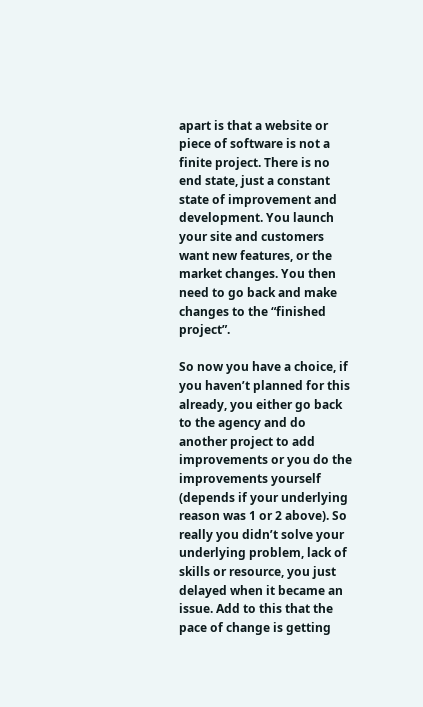apart is that a website or piece of software is not a finite project. There is no end state, just a constant state of improvement and development. You launch your site and customers want new features, or the market changes. You then need to go back and make changes to the “finished project”.

So now you have a choice, if you haven’t planned for this already, you either go back to the agency and do another project to add improvements or you do the improvements yourself (depends if your underlying reason was 1 or 2 above). So really you didn’t solve your underlying problem, lack of skills or resource, you just delayed when it became an issue. Add to this that the pace of change is getting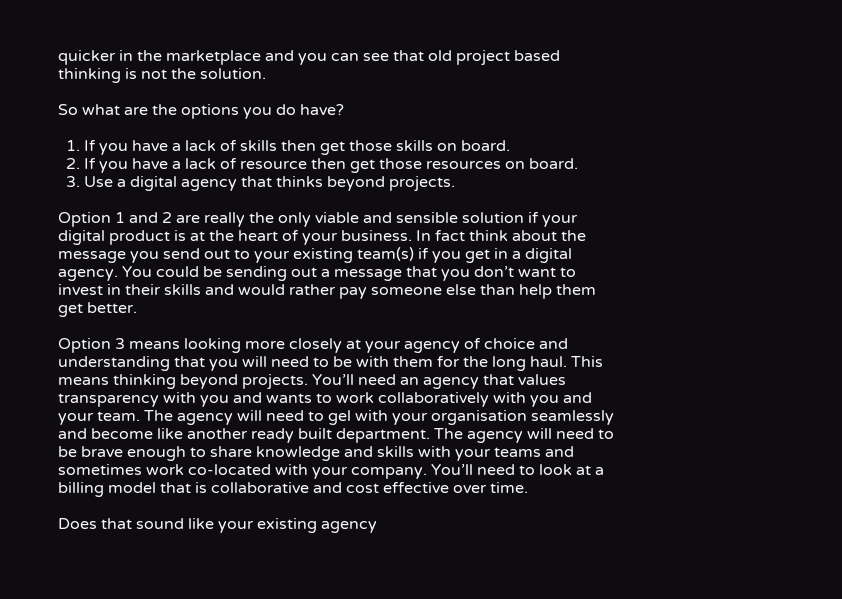quicker in the marketplace and you can see that old project based thinking is not the solution.

So what are the options you do have?

  1. If you have a lack of skills then get those skills on board.
  2. If you have a lack of resource then get those resources on board.
  3. Use a digital agency that thinks beyond projects.

Option 1 and 2 are really the only viable and sensible solution if your digital product is at the heart of your business. In fact think about the message you send out to your existing team(s) if you get in a digital agency. You could be sending out a message that you don’t want to invest in their skills and would rather pay someone else than help them get better.

Option 3 means looking more closely at your agency of choice and understanding that you will need to be with them for the long haul. This means thinking beyond projects. You’ll need an agency that values transparency with you and wants to work collaboratively with you and your team. The agency will need to gel with your organisation seamlessly and become like another ready built department. The agency will need to be brave enough to share knowledge and skills with your teams and sometimes work co-located with your company. You’ll need to look at a billing model that is collaborative and cost effective over time.

Does that sound like your existing agency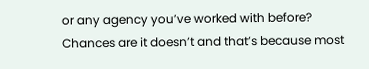or any agency you’ve worked with before? Chances are it doesn’t and that’s because most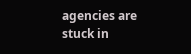agencies are stuck in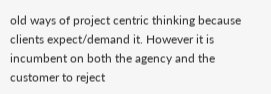old ways of project centric thinking because clients expect/demand it. However it is incumbent on both the agency and the customer to reject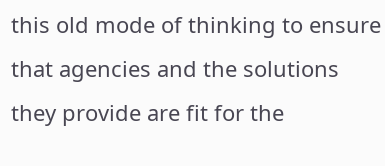this old mode of thinking to ensure that agencies and the solutions they provide are fit for the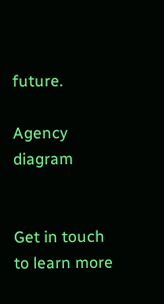future.

Agency diagram


Get in touch to learn more